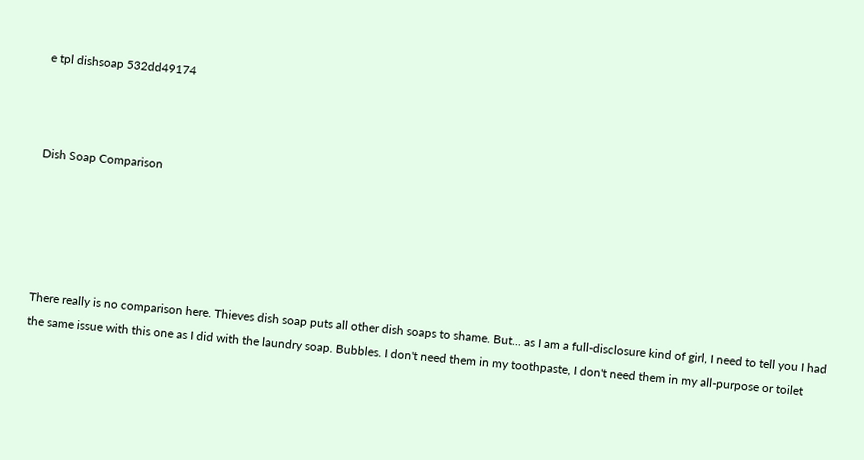e tpl dishsoap 532dd49174



Dish Soap Comparison





There really is no comparison here. Thieves dish soap puts all other dish soaps to shame. But... as I am a full-disclosure kind of girl, I need to tell you I had the same issue with this one as I did with the laundry soap. Bubbles. I don't need them in my toothpaste, I don't need them in my all-purpose or toilet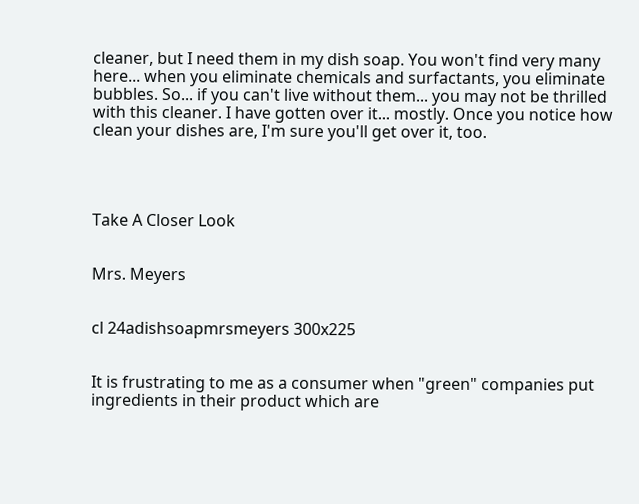cleaner, but I need them in my dish soap. You won't find very many here... when you eliminate chemicals and surfactants, you eliminate bubbles. So... if you can't live without them... you may not be thrilled with this cleaner. I have gotten over it... mostly. Once you notice how clean your dishes are, I'm sure you'll get over it, too.




Take A Closer Look


Mrs. Meyers


cl 24adishsoapmrsmeyers 300x225


It is frustrating to me as a consumer when "green" companies put ingredients in their product which are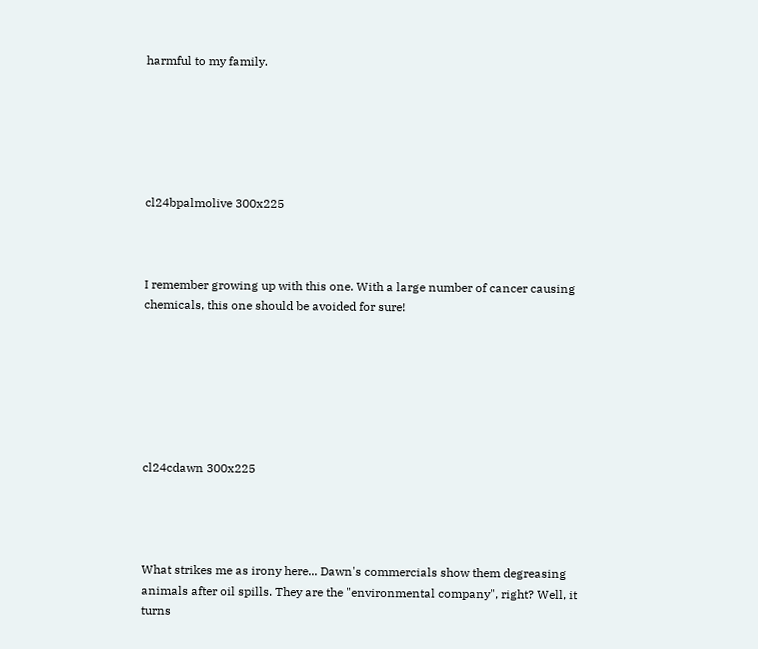harmful to my family.






cl24bpalmolive 300x225



I remember growing up with this one. With a large number of cancer causing chemicals, this one should be avoided for sure!







cl24cdawn 300x225




What strikes me as irony here... Dawn's commercials show them degreasing animals after oil spills. They are the "environmental company", right? Well, it turns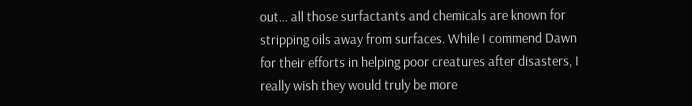out... all those surfactants and chemicals are known for stripping oils away from surfaces. While I commend Dawn for their efforts in helping poor creatures after disasters, I really wish they would truly be more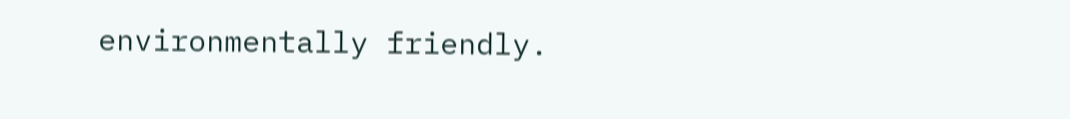environmentally friendly.